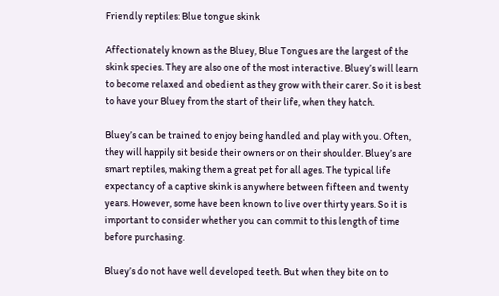Friendly reptiles: Blue tongue skink

Affectionately known as the Bluey, Blue Tongues are the largest of the skink species. They are also one of the most interactive. Bluey’s will learn to become relaxed and obedient as they grow with their carer. So it is best to have your Bluey from the start of their life, when they hatch.

Bluey’s can be trained to enjoy being handled and play with you. Often, they will happily sit beside their owners or on their shoulder. Bluey’s are smart reptiles, making them a great pet for all ages. The typical life expectancy of a captive skink is anywhere between fifteen and twenty years. However, some have been known to live over thirty years. So it is important to consider whether you can commit to this length of time before purchasing.

Bluey’s do not have well developed teeth. But when they bite on to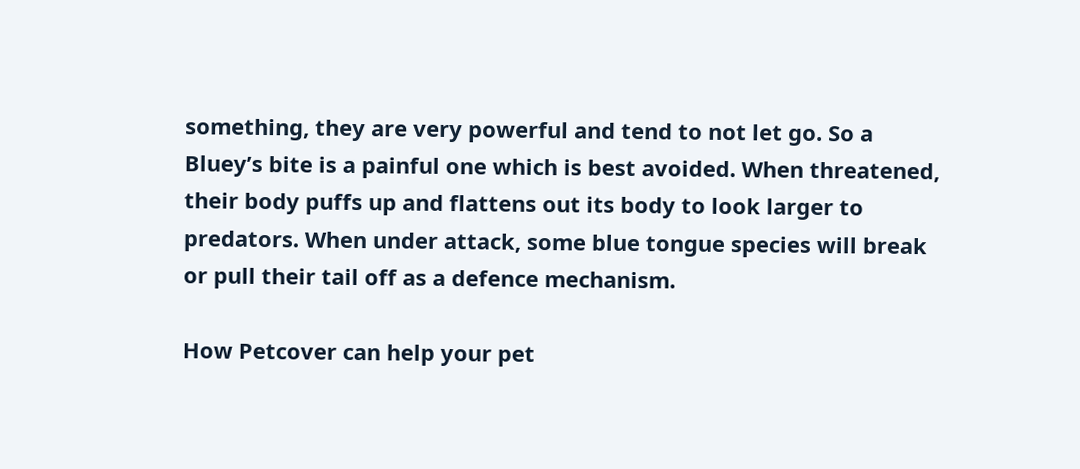something, they are very powerful and tend to not let go. So a Bluey’s bite is a painful one which is best avoided. When threatened, their body puffs up and flattens out its body to look larger to predators. When under attack, some blue tongue species will break or pull their tail off as a defence mechanism.

How Petcover can help your pet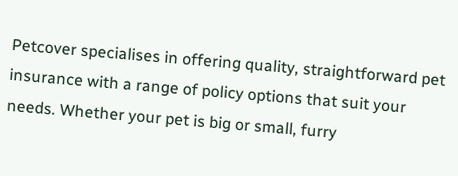Petcover specialises in offering quality, straightforward pet insurance with a range of policy options that suit your needs. Whether your pet is big or small, furry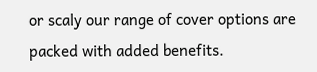or scaly our range of cover options are packed with added benefits.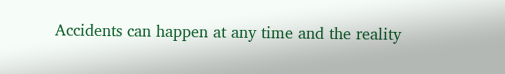Accidents can happen at any time and the reality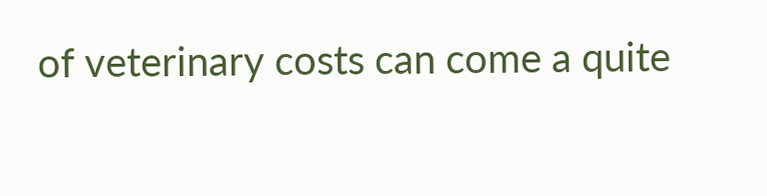of veterinary costs can come a quite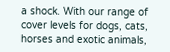a shock. With our range of cover levels for dogs, cats, horses and exotic animals,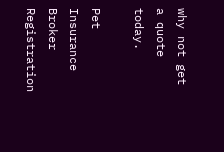why not get a quote today.

Pet Insurance Broker Registration